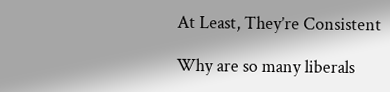At Least, They’re Consistent

Why are so many liberals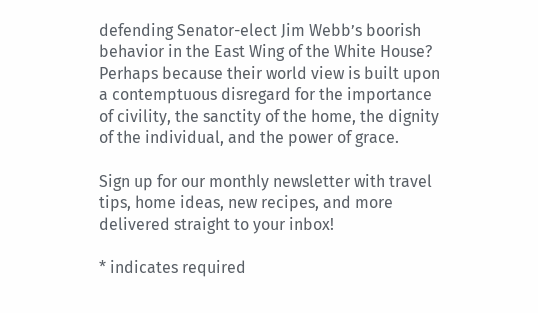defending Senator-elect Jim Webb’s boorish behavior in the East Wing of the White House? Perhaps because their world view is built upon a contemptuous disregard for the importance of civility, the sanctity of the home, the dignity of the individual, and the power of grace.

Sign up for our monthly newsletter with travel tips, home ideas, new recipes, and more delivered straight to your inbox!

* indicates required